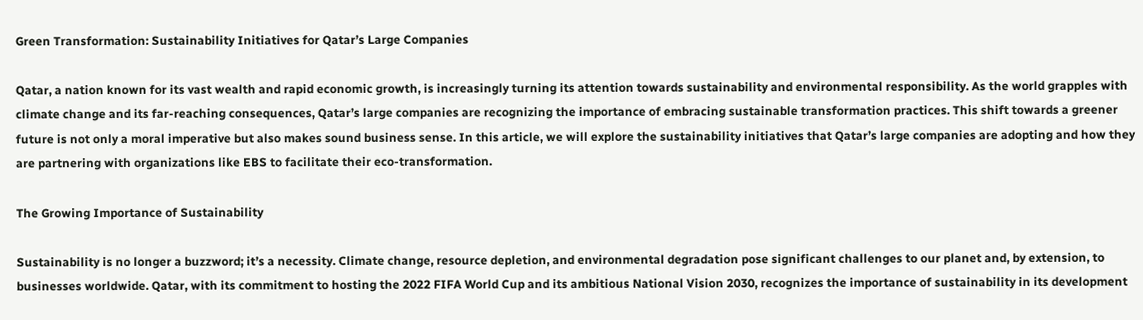Green Transformation: Sustainability Initiatives for Qatar’s Large Companies

Qatar, a nation known for its vast wealth and rapid economic growth, is increasingly turning its attention towards sustainability and environmental responsibility. As the world grapples with climate change and its far-reaching consequences, Qatar’s large companies are recognizing the importance of embracing sustainable transformation practices. This shift towards a greener future is not only a moral imperative but also makes sound business sense. In this article, we will explore the sustainability initiatives that Qatar’s large companies are adopting and how they are partnering with organizations like EBS to facilitate their eco-transformation.

The Growing Importance of Sustainability

Sustainability is no longer a buzzword; it’s a necessity. Climate change, resource depletion, and environmental degradation pose significant challenges to our planet and, by extension, to businesses worldwide. Qatar, with its commitment to hosting the 2022 FIFA World Cup and its ambitious National Vision 2030, recognizes the importance of sustainability in its development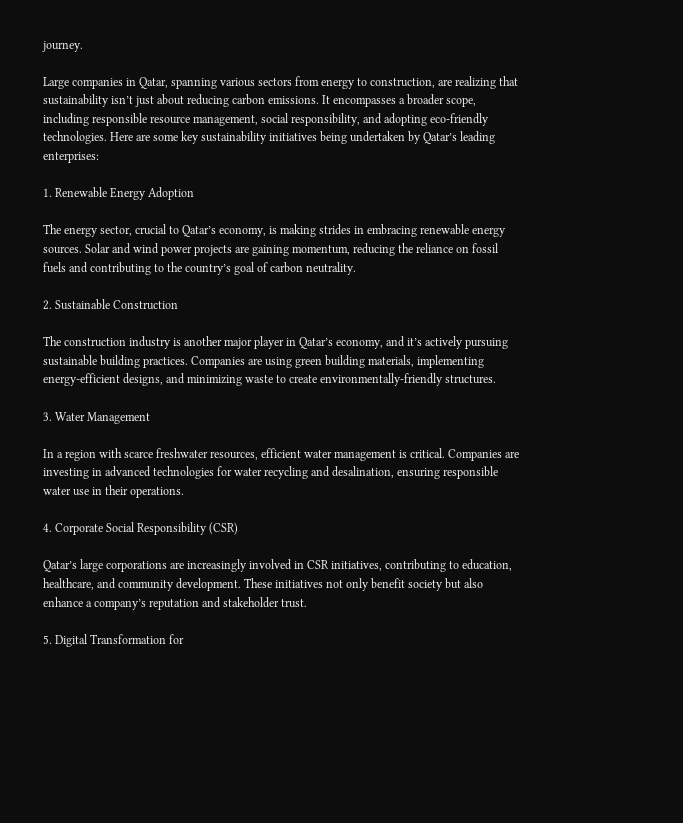journey.

Large companies in Qatar, spanning various sectors from energy to construction, are realizing that sustainability isn’t just about reducing carbon emissions. It encompasses a broader scope, including responsible resource management, social responsibility, and adopting eco-friendly technologies. Here are some key sustainability initiatives being undertaken by Qatar’s leading enterprises:

1. Renewable Energy Adoption

The energy sector, crucial to Qatar’s economy, is making strides in embracing renewable energy sources. Solar and wind power projects are gaining momentum, reducing the reliance on fossil fuels and contributing to the country’s goal of carbon neutrality.

2. Sustainable Construction

The construction industry is another major player in Qatar’s economy, and it’s actively pursuing sustainable building practices. Companies are using green building materials, implementing energy-efficient designs, and minimizing waste to create environmentally-friendly structures.

3. Water Management

In a region with scarce freshwater resources, efficient water management is critical. Companies are investing in advanced technologies for water recycling and desalination, ensuring responsible water use in their operations.

4. Corporate Social Responsibility (CSR)

Qatar’s large corporations are increasingly involved in CSR initiatives, contributing to education, healthcare, and community development. These initiatives not only benefit society but also enhance a company’s reputation and stakeholder trust.

5. Digital Transformation for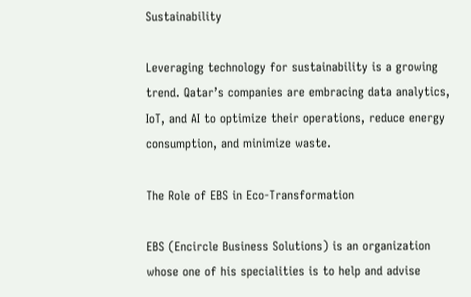Sustainability

Leveraging technology for sustainability is a growing trend. Qatar’s companies are embracing data analytics, IoT, and AI to optimize their operations, reduce energy consumption, and minimize waste.

The Role of EBS in Eco-Transformation

EBS (Encircle Business Solutions) is an organization whose one of his specialities is to help and advise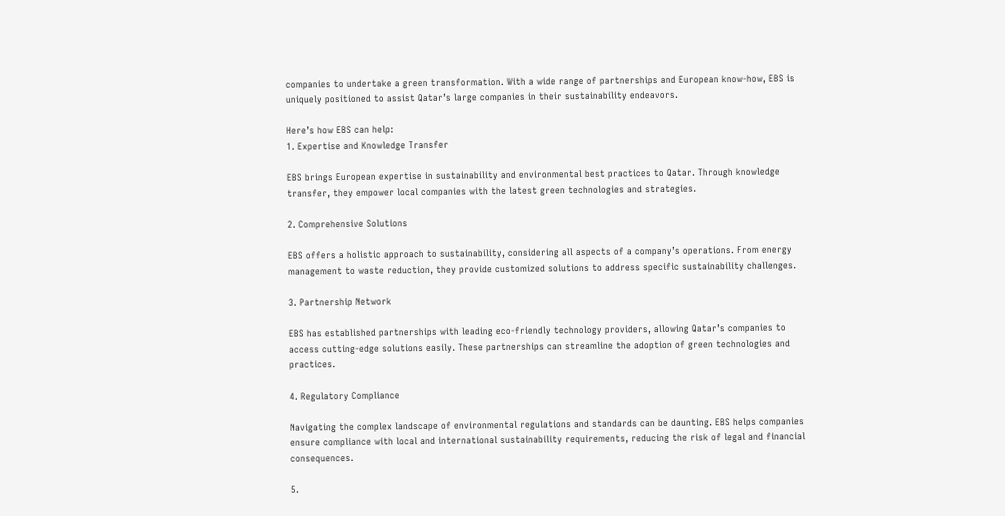companies to undertake a green transformation. With a wide range of partnerships and European know-how, EBS is uniquely positioned to assist Qatar’s large companies in their sustainability endeavors.

Here’s how EBS can help:
1. Expertise and Knowledge Transfer

EBS brings European expertise in sustainability and environmental best practices to Qatar. Through knowledge transfer, they empower local companies with the latest green technologies and strategies.

2. Comprehensive Solutions

EBS offers a holistic approach to sustainability, considering all aspects of a company’s operations. From energy management to waste reduction, they provide customized solutions to address specific sustainability challenges.

3. Partnership Network

EBS has established partnerships with leading eco-friendly technology providers, allowing Qatar’s companies to access cutting-edge solutions easily. These partnerships can streamline the adoption of green technologies and practices.

4. Regulatory Compliance

Navigating the complex landscape of environmental regulations and standards can be daunting. EBS helps companies ensure compliance with local and international sustainability requirements, reducing the risk of legal and financial consequences.

5.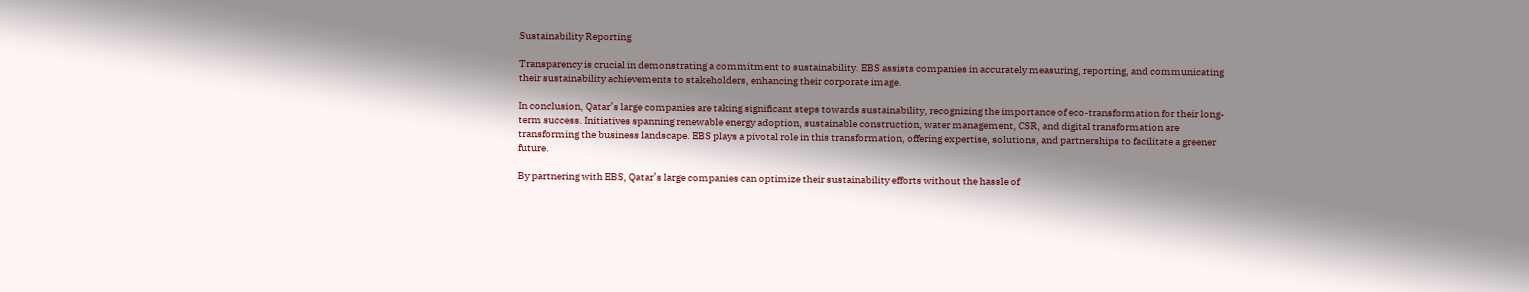Sustainability Reporting

Transparency is crucial in demonstrating a commitment to sustainability. EBS assists companies in accurately measuring, reporting, and communicating their sustainability achievements to stakeholders, enhancing their corporate image.

In conclusion, Qatar’s large companies are taking significant steps towards sustainability, recognizing the importance of eco-transformation for their long-term success. Initiatives spanning renewable energy adoption, sustainable construction, water management, CSR, and digital transformation are transforming the business landscape. EBS plays a pivotal role in this transformation, offering expertise, solutions, and partnerships to facilitate a greener future.

By partnering with EBS, Qatar’s large companies can optimize their sustainability efforts without the hassle of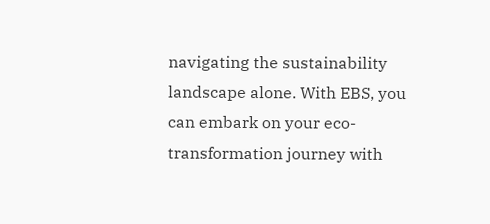navigating the sustainability landscape alone. With EBS, you can embark on your eco-transformation journey with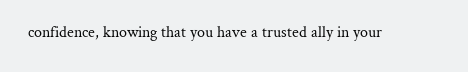confidence, knowing that you have a trusted ally in your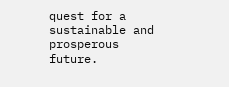quest for a sustainable and prosperous future.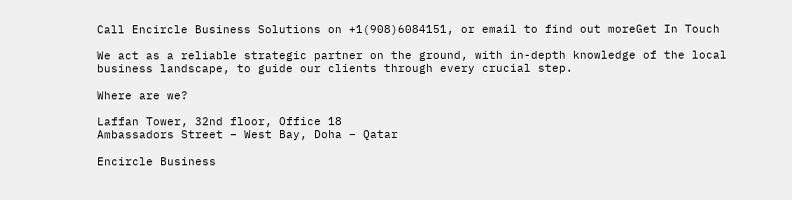Call Encircle Business Solutions on +1(908)6084151, or email to find out moreGet In Touch

We act as a reliable strategic partner on the ground, with in-depth knowledge of the local business landscape, to guide our clients through every crucial step.

Where are we?

Laffan Tower, 32nd floor, Office 18
Ambassadors Street – West Bay, Doha – Qatar

Encircle Business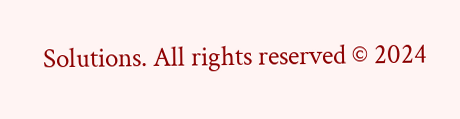Solutions. All rights reserved © 2024